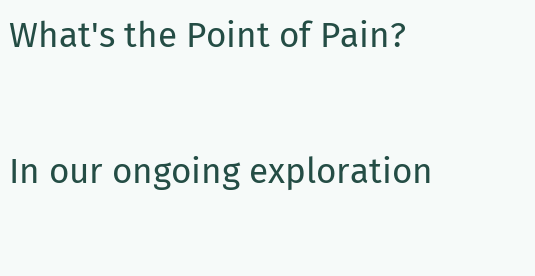What's the Point of Pain?


In our ongoing exploration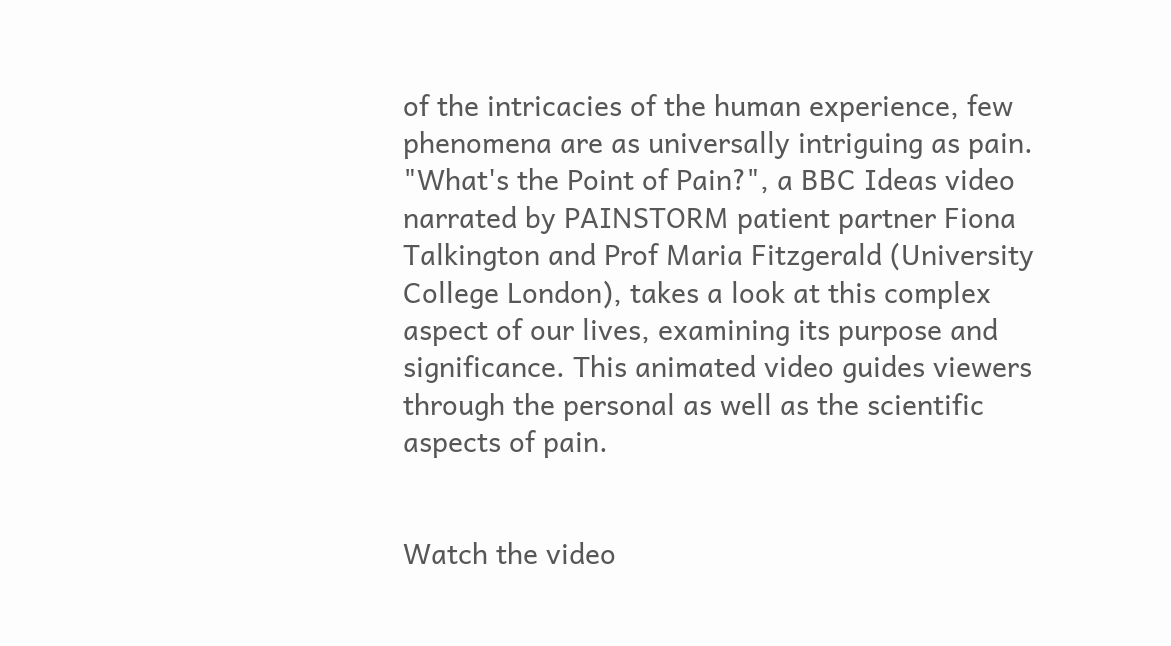of the intricacies of the human experience, few phenomena are as universally intriguing as pain. "What's the Point of Pain?", a BBC Ideas video narrated by PAINSTORM patient partner Fiona Talkington and Prof Maria Fitzgerald (University College London), takes a look at this complex aspect of our lives, examining its purpose and significance. This animated video guides viewers through the personal as well as the scientific aspects of pain.


Watch the video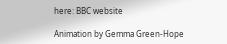here: BBC website

Animation by Gemma Green-Hope